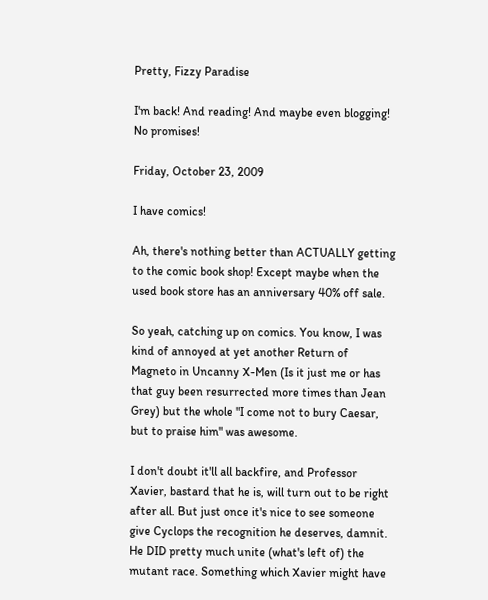Pretty, Fizzy Paradise

I'm back! And reading! And maybe even blogging! No promises!

Friday, October 23, 2009

I have comics!

Ah, there's nothing better than ACTUALLY getting to the comic book shop! Except maybe when the used book store has an anniversary 40% off sale.

So yeah, catching up on comics. You know, I was kind of annoyed at yet another Return of Magneto in Uncanny X-Men (Is it just me or has that guy been resurrected more times than Jean Grey) but the whole "I come not to bury Caesar, but to praise him" was awesome.

I don't doubt it'll all backfire, and Professor Xavier, bastard that he is, will turn out to be right after all. But just once it's nice to see someone give Cyclops the recognition he deserves, damnit. He DID pretty much unite (what's left of) the mutant race. Something which Xavier might have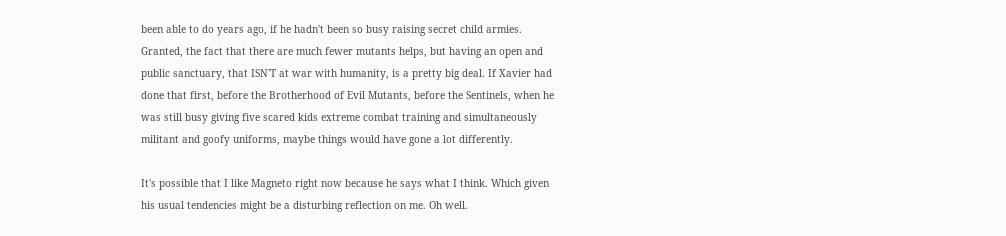been able to do years ago, if he hadn't been so busy raising secret child armies. Granted, the fact that there are much fewer mutants helps, but having an open and public sanctuary, that ISN'T at war with humanity, is a pretty big deal. If Xavier had done that first, before the Brotherhood of Evil Mutants, before the Sentinels, when he was still busy giving five scared kids extreme combat training and simultaneously militant and goofy uniforms, maybe things would have gone a lot differently.

It's possible that I like Magneto right now because he says what I think. Which given his usual tendencies might be a disturbing reflection on me. Oh well.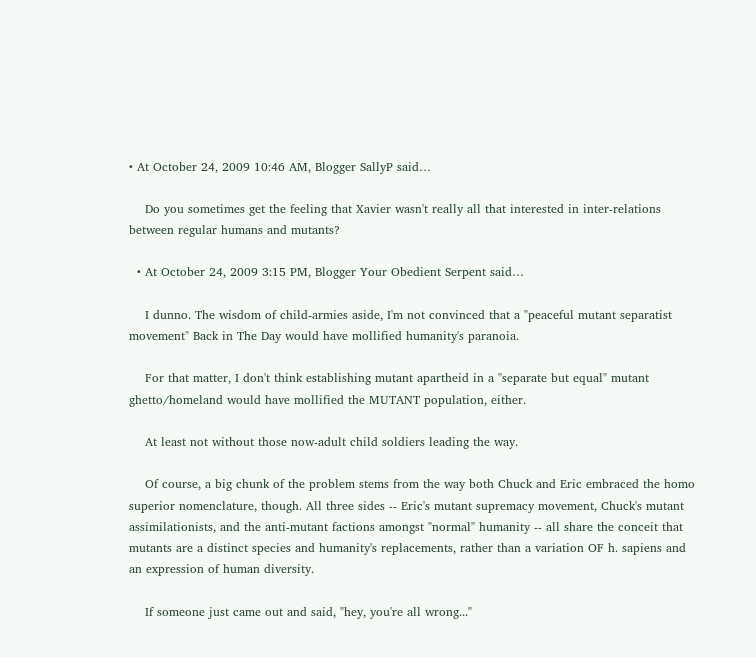• At October 24, 2009 10:46 AM, Blogger SallyP said…

    Do you sometimes get the feeling that Xavier wasn't really all that interested in inter-relations between regular humans and mutants?

  • At October 24, 2009 3:15 PM, Blogger Your Obedient Serpent said…

    I dunno. The wisdom of child-armies aside, I'm not convinced that a "peaceful mutant separatist movement" Back in The Day would have mollified humanity's paranoia.

    For that matter, I don't think establishing mutant apartheid in a "separate but equal" mutant ghetto/homeland would have mollified the MUTANT population, either.

    At least not without those now-adult child soldiers leading the way.

    Of course, a big chunk of the problem stems from the way both Chuck and Eric embraced the homo superior nomenclature, though. All three sides -- Eric's mutant supremacy movement, Chuck's mutant assimilationists, and the anti-mutant factions amongst "normal" humanity -- all share the conceit that mutants are a distinct species and humanity's replacements, rather than a variation OF h. sapiens and an expression of human diversity.

    If someone just came out and said, "hey, you're all wrong..."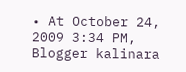• At October 24, 2009 3:34 PM, Blogger kalinara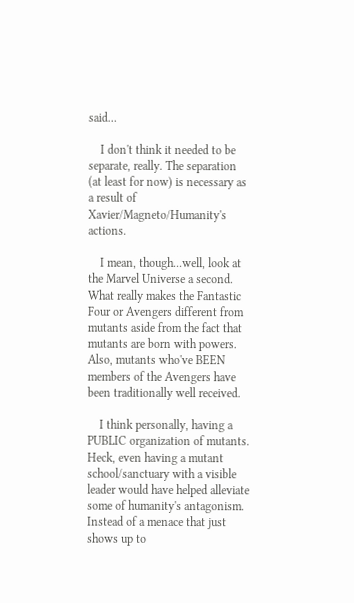said…

    I don't think it needed to be separate, really. The separation (at least for now) is necessary as a result of Xavier/Magneto/Humanity's actions.

    I mean, though...well, look at the Marvel Universe a second. What really makes the Fantastic Four or Avengers different from mutants aside from the fact that mutants are born with powers. Also, mutants who've BEEN members of the Avengers have been traditionally well received.

    I think personally, having a PUBLIC organization of mutants. Heck, even having a mutant school/sanctuary with a visible leader would have helped alleviate some of humanity's antagonism. Instead of a menace that just shows up to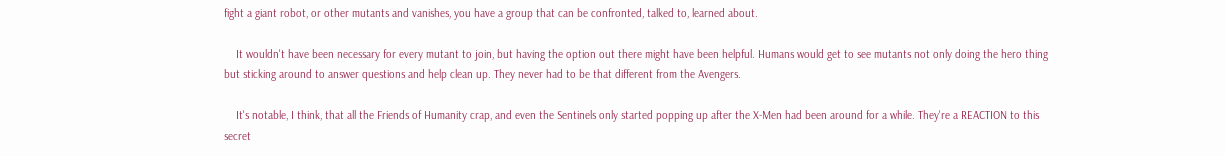fight a giant robot, or other mutants and vanishes, you have a group that can be confronted, talked to, learned about.

    It wouldn't have been necessary for every mutant to join, but having the option out there might have been helpful. Humans would get to see mutants not only doing the hero thing but sticking around to answer questions and help clean up. They never had to be that different from the Avengers.

    It's notable, I think, that all the Friends of Humanity crap, and even the Sentinels only started popping up after the X-Men had been around for a while. They're a REACTION to this secret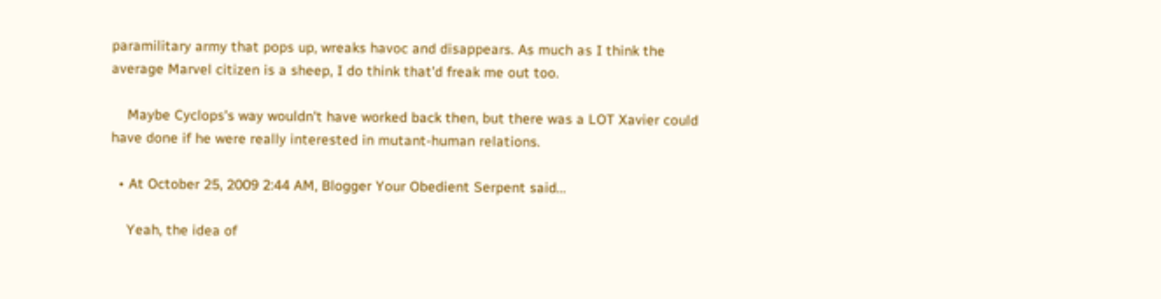paramilitary army that pops up, wreaks havoc and disappears. As much as I think the average Marvel citizen is a sheep, I do think that'd freak me out too.

    Maybe Cyclops's way wouldn't have worked back then, but there was a LOT Xavier could have done if he were really interested in mutant-human relations.

  • At October 25, 2009 2:44 AM, Blogger Your Obedient Serpent said…

    Yeah, the idea of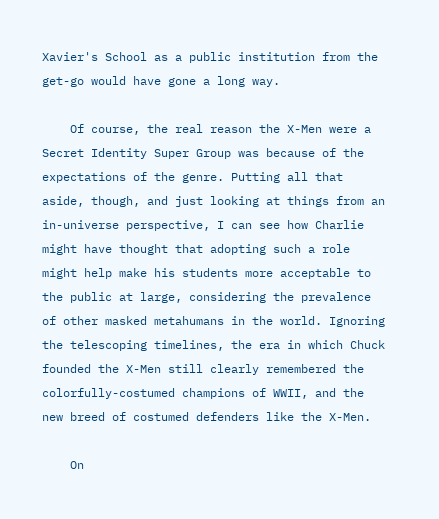Xavier's School as a public institution from the get-go would have gone a long way.

    Of course, the real reason the X-Men were a Secret Identity Super Group was because of the expectations of the genre. Putting all that aside, though, and just looking at things from an in-universe perspective, I can see how Charlie might have thought that adopting such a role might help make his students more acceptable to the public at large, considering the prevalence of other masked metahumans in the world. Ignoring the telescoping timelines, the era in which Chuck founded the X-Men still clearly remembered the colorfully-costumed champions of WWII, and the new breed of costumed defenders like the X-Men.

    On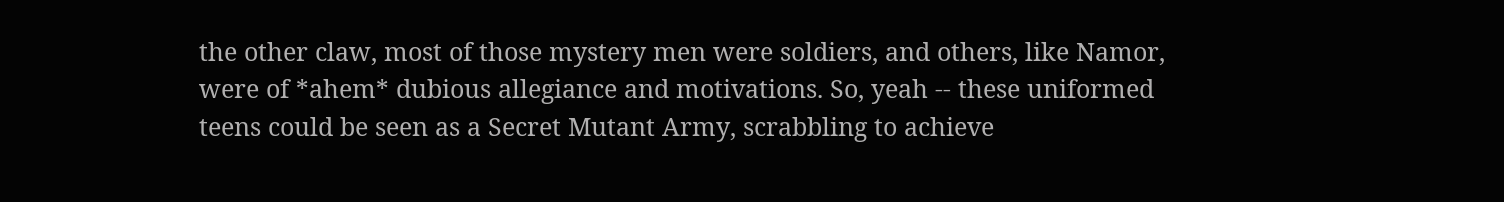the other claw, most of those mystery men were soldiers, and others, like Namor, were of *ahem* dubious allegiance and motivations. So, yeah -- these uniformed teens could be seen as a Secret Mutant Army, scrabbling to achieve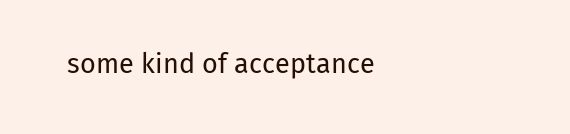some kind of acceptance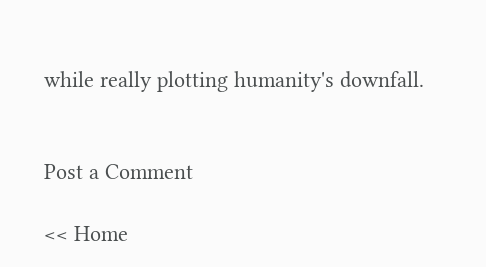while really plotting humanity's downfall.


Post a Comment

<< Home